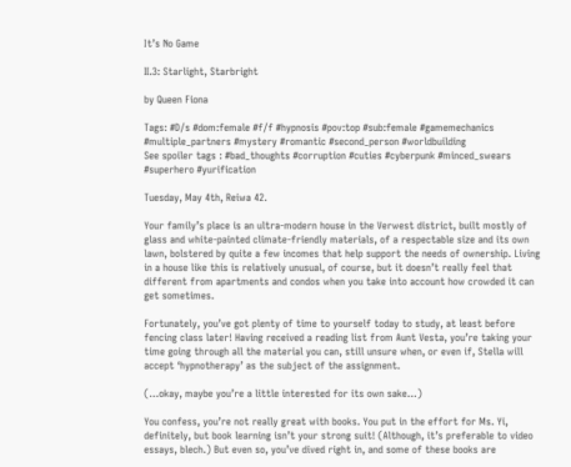It’s No Game

Ⅱ.3: Starlight, Starbright

by Queen Fiona

Tags: #D/s #dom:female #f/f #hypnosis #pov:top #sub:female #gamemechanics #multiple_partners #mystery #romantic #second_person #worldbuilding
See spoiler tags : #bad_thoughts #corruption #cuties #cyberpunk #minced_swears #superhero #yurification

Tuesday, May 4th, Reiwa 42.

Your family’s place is an ultra-modern house in the Verwest district, built mostly of glass and white-painted climate-friendly materials, of a respectable size and its own lawn, bolstered by quite a few incomes that help support the needs of ownership. Living in a house like this is relatively unusual, of course, but it doesn’t really feel that different from apartments and condos when you take into account how crowded it can get sometimes.

Fortunately, you’ve got plenty of time to yourself today to study, at least before fencing class later! Having received a reading list from Aunt Vesta, you’re taking your time going through all the material you can, still unsure when, or even if, Stella will accept ‘hypnotherapy’ as the subject of the assignment.

(…okay, maybe you’re a little interested for its own sake…)

You confess, you’re not really great with books. You put in the effort for Ms. Yi, definitely, but book learning isn’t your strong suit! (Although, it’s preferable to video essays, blech.) But even so, you’ve dived right in, and some of these books are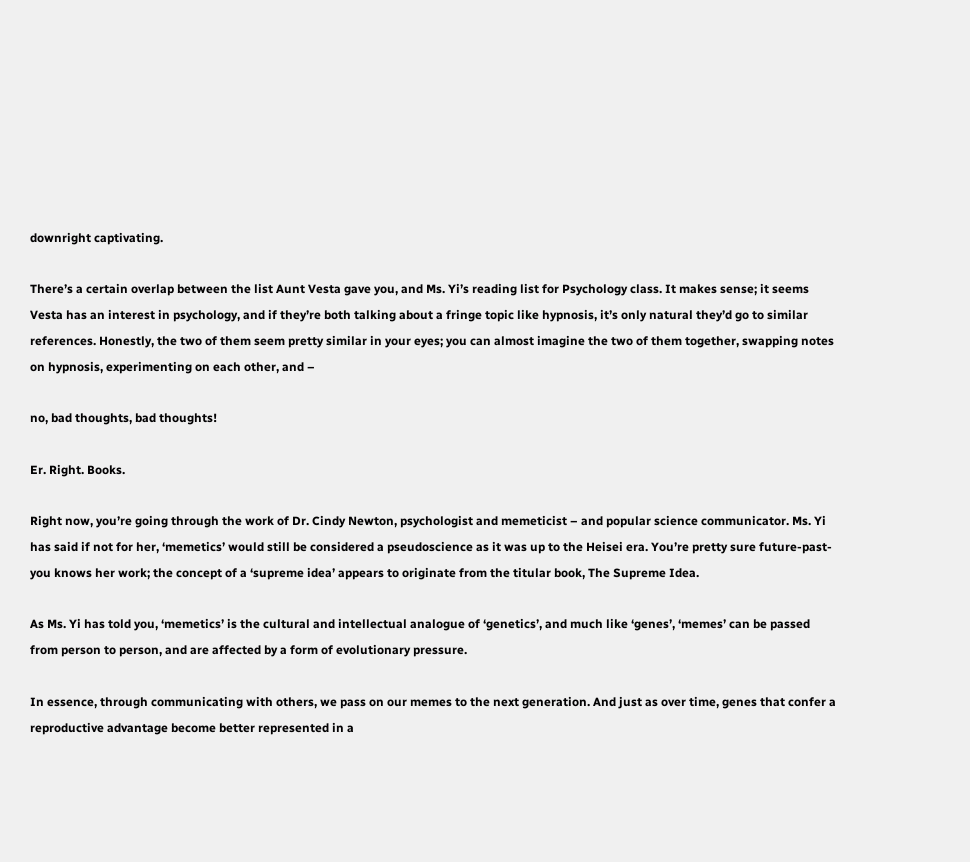downright captivating.

There’s a certain overlap between the list Aunt Vesta gave you, and Ms. Yi’s reading list for Psychology class. It makes sense; it seems Vesta has an interest in psychology, and if they’re both talking about a fringe topic like hypnosis, it’s only natural they’d go to similar references. Honestly, the two of them seem pretty similar in your eyes; you can almost imagine the two of them together, swapping notes on hypnosis, experimenting on each other, and –

no, bad thoughts, bad thoughts!

Er. Right. Books.

Right now, you’re going through the work of Dr. Cindy Newton, psychologist and memeticist – and popular science communicator. Ms. Yi has said if not for her, ‘memetics’ would still be considered a pseudoscience as it was up to the Heisei era. You’re pretty sure future-past-you knows her work; the concept of a ‘supreme idea’ appears to originate from the titular book, The Supreme Idea.

As Ms. Yi has told you, ‘memetics’ is the cultural and intellectual analogue of ‘genetics’, and much like ‘genes’, ‘memes’ can be passed from person to person, and are affected by a form of evolutionary pressure.

In essence, through communicating with others, we pass on our memes to the next generation. And just as over time, genes that confer a reproductive advantage become better represented in a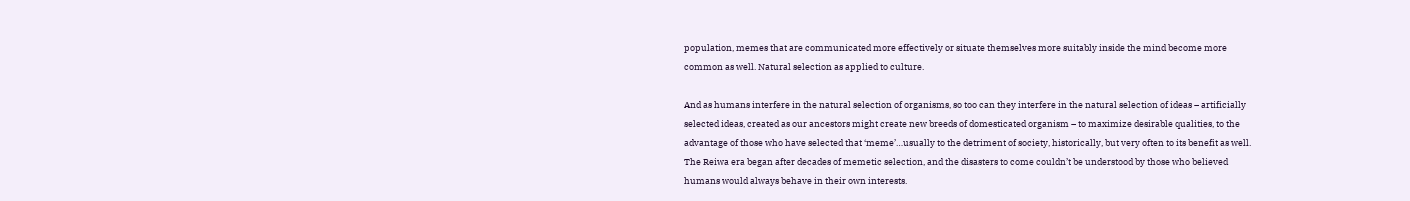population, memes that are communicated more effectively or situate themselves more suitably inside the mind become more common as well. Natural selection as applied to culture.

And as humans interfere in the natural selection of organisms, so too can they interfere in the natural selection of ideas – artificially selected ideas, created as our ancestors might create new breeds of domesticated organism – to maximize desirable qualities, to the advantage of those who have selected that ‘meme’…usually to the detriment of society, historically, but very often to its benefit as well. The Reiwa era began after decades of memetic selection, and the disasters to come couldn’t be understood by those who believed humans would always behave in their own interests.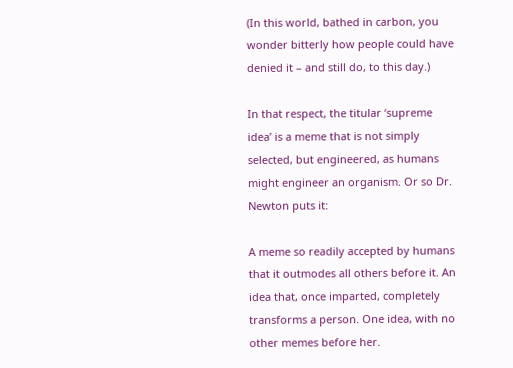(In this world, bathed in carbon, you wonder bitterly how people could have denied it – and still do, to this day.)

In that respect, the titular ‘supreme idea’ is a meme that is not simply selected, but engineered, as humans might engineer an organism. Or so Dr. Newton puts it:

A meme so readily accepted by humans that it outmodes all others before it. An idea that, once imparted, completely transforms a person. One idea, with no other memes before her.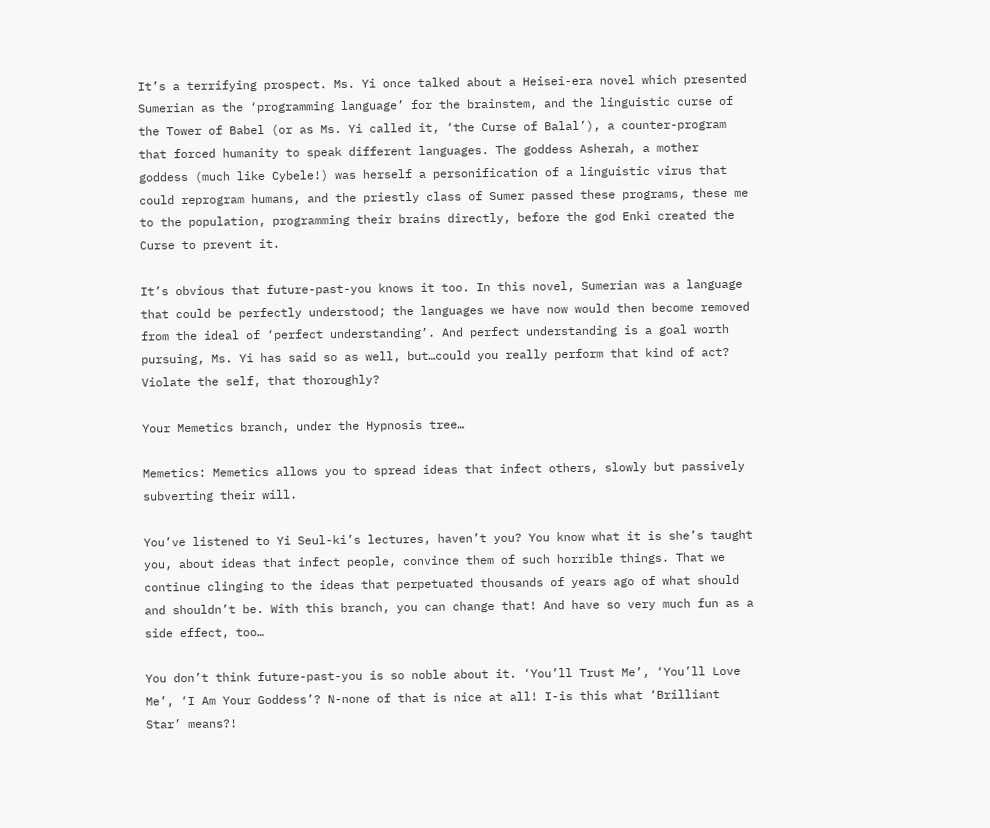It’s a terrifying prospect. Ms. Yi once talked about a Heisei-era novel which presented Sumerian as the ‘programming language’ for the brainstem, and the linguistic curse of the Tower of Babel (or as Ms. Yi called it, ‘the Curse of Balal’), a counter-program that forced humanity to speak different languages. The goddess Asherah, a mother goddess (much like Cybele!) was herself a personification of a linguistic virus that could reprogram humans, and the priestly class of Sumer passed these programs, these me to the population, programming their brains directly, before the god Enki created the Curse to prevent it.

It’s obvious that future-past-you knows it too. In this novel, Sumerian was a language that could be perfectly understood; the languages we have now would then become removed from the ideal of ‘perfect understanding’. And perfect understanding is a goal worth pursuing, Ms. Yi has said so as well, but…could you really perform that kind of act? Violate the self, that thoroughly?

Your Memetics branch, under the Hypnosis tree…

Memetics: Memetics allows you to spread ideas that infect others, slowly but passively subverting their will.

You’ve listened to Yi Seul-ki’s lectures, haven’t you? You know what it is she’s taught you, about ideas that infect people, convince them of such horrible things. That we continue clinging to the ideas that perpetuated thousands of years ago of what should and shouldn’t be. With this branch, you can change that! And have so very much fun as a side effect, too…

You don’t think future-past-you is so noble about it. ‘You’ll Trust Me’, ‘You’ll Love Me’, ‘I Am Your Goddess’? N-none of that is nice at all! I-is this what ‘Brilliant Star’ means?!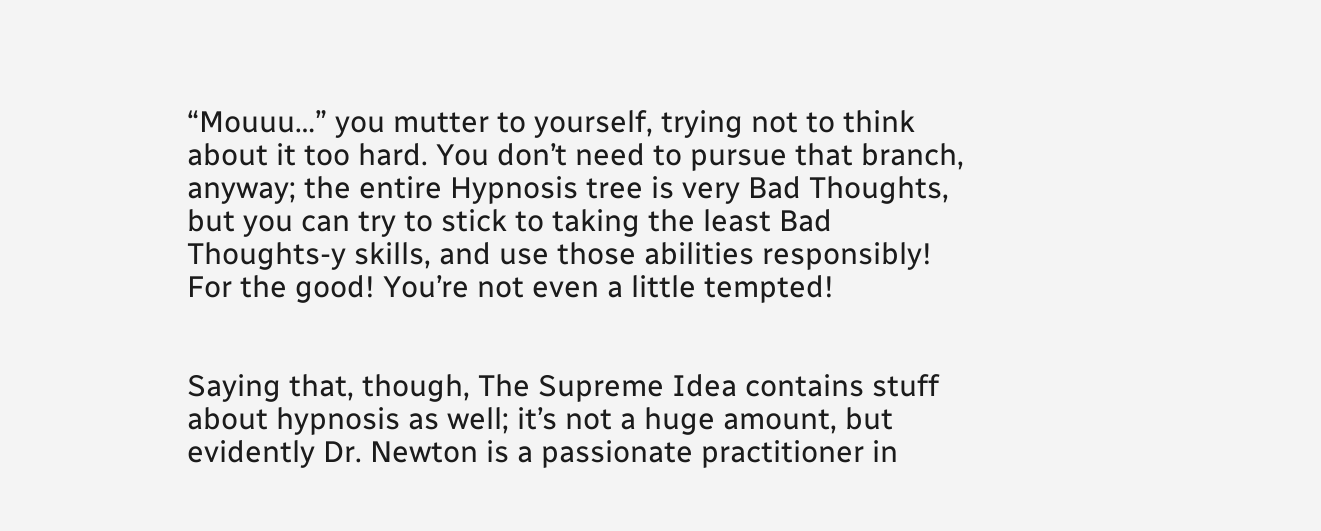“Mouuu…” you mutter to yourself, trying not to think about it too hard. You don’t need to pursue that branch, anyway; the entire Hypnosis tree is very Bad Thoughts, but you can try to stick to taking the least Bad Thoughts-y skills, and use those abilities responsibly! For the good! You’re not even a little tempted!


Saying that, though, The Supreme Idea contains stuff about hypnosis as well; it’s not a huge amount, but evidently Dr. Newton is a passionate practitioner in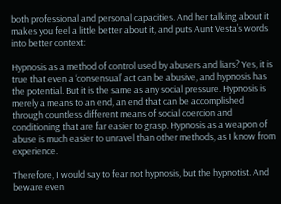both professional and personal capacities. And her talking about it makes you feel a little better about it, and puts Aunt Vesta’s words into better context:

Hypnosis as a method of control used by abusers and liars? Yes, it is true that even a ‘consensual’ act can be abusive, and hypnosis has the potential. But it is the same as any social pressure. Hypnosis is merely a means to an end, an end that can be accomplished through countless different means of social coercion and conditioning that are far easier to grasp. Hypnosis as a weapon of abuse is much easier to unravel than other methods, as I know from experience.

Therefore, I would say to fear not hypnosis, but the hypnotist. And beware even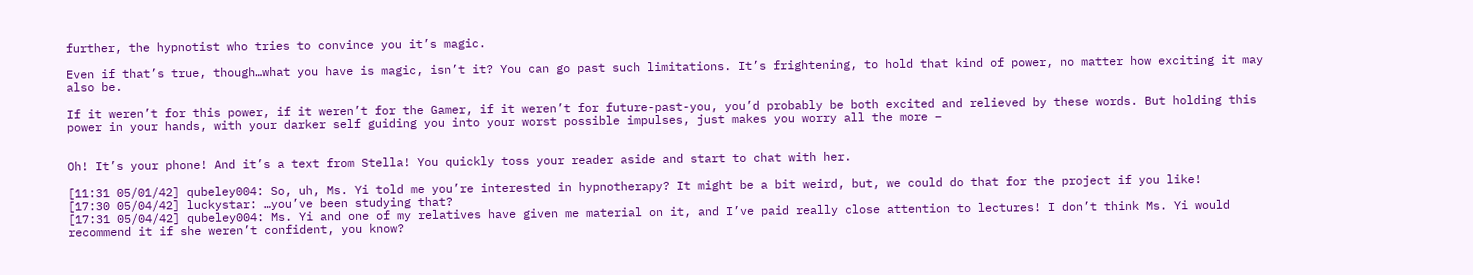further, the hypnotist who tries to convince you it’s magic.

Even if that’s true, though…what you have is magic, isn’t it? You can go past such limitations. It’s frightening, to hold that kind of power, no matter how exciting it may also be.

If it weren’t for this power, if it weren’t for the Gamer, if it weren’t for future-past-you, you’d probably be both excited and relieved by these words. But holding this power in your hands, with your darker self guiding you into your worst possible impulses, just makes you worry all the more –


Oh! It’s your phone! And it’s a text from Stella! You quickly toss your reader aside and start to chat with her.

[11:31 05/01/42] qubeley004: So, uh, Ms. Yi told me you’re interested in hypnotherapy? It might be a bit weird, but, we could do that for the project if you like!
[17:30 05/04/42] luckystar: …you’ve been studying that?
[17:31 05/04/42] qubeley004: Ms. Yi and one of my relatives have given me material on it, and I’ve paid really close attention to lectures! I don’t think Ms. Yi would recommend it if she weren’t confident, you know?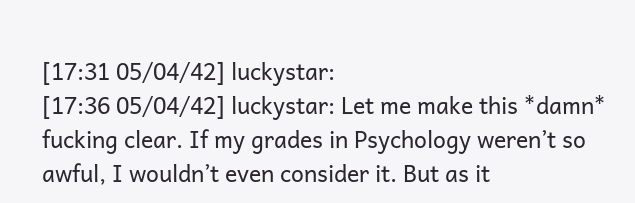[17:31 05/04/42] luckystar:
[17:36 05/04/42] luckystar: Let me make this *damn* fucking clear. If my grades in Psychology weren’t so awful, I wouldn’t even consider it. But as it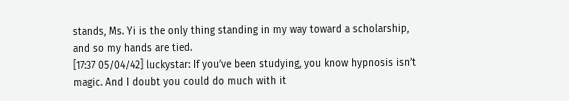stands, Ms. Yi is the only thing standing in my way toward a scholarship, and so my hands are tied.
[17:37 05/04/42] luckystar: If you’ve been studying, you know hypnosis isn’t magic. And I doubt you could do much with it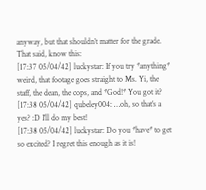anyway, but that shouldn’t matter for the grade. That said, know this:
[17:37 05/04/42] luckystar: If you try *anything* weird, that footage goes straight to Ms. Yi, the staff, the dean, the cops, and *God!* You got it?
[17:38 05/04/42] qubeley004: …oh, so that’s a yes? :D I’ll do my best!
[17:38 05/04/42] luckystar: Do you *have* to get so excited? I regret this enough as it is!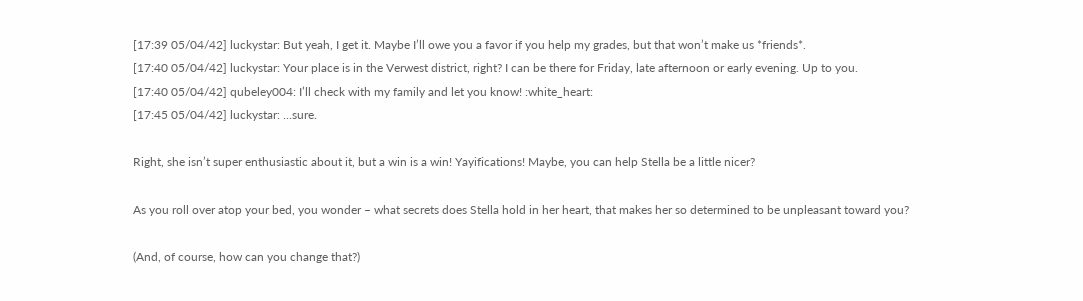[17:39 05/04/42] luckystar: But yeah, I get it. Maybe I’ll owe you a favor if you help my grades, but that won’t make us *friends*.
[17:40 05/04/42] luckystar: Your place is in the Verwest district, right? I can be there for Friday, late afternoon or early evening. Up to you.
[17:40 05/04/42] qubeley004: I’ll check with my family and let you know! :white_heart:
[17:45 05/04/42] luckystar: …sure.

Right, she isn’t super enthusiastic about it, but a win is a win! Yayifications! Maybe, you can help Stella be a little nicer?

As you roll over atop your bed, you wonder – what secrets does Stella hold in her heart, that makes her so determined to be unpleasant toward you?

(And, of course, how can you change that?)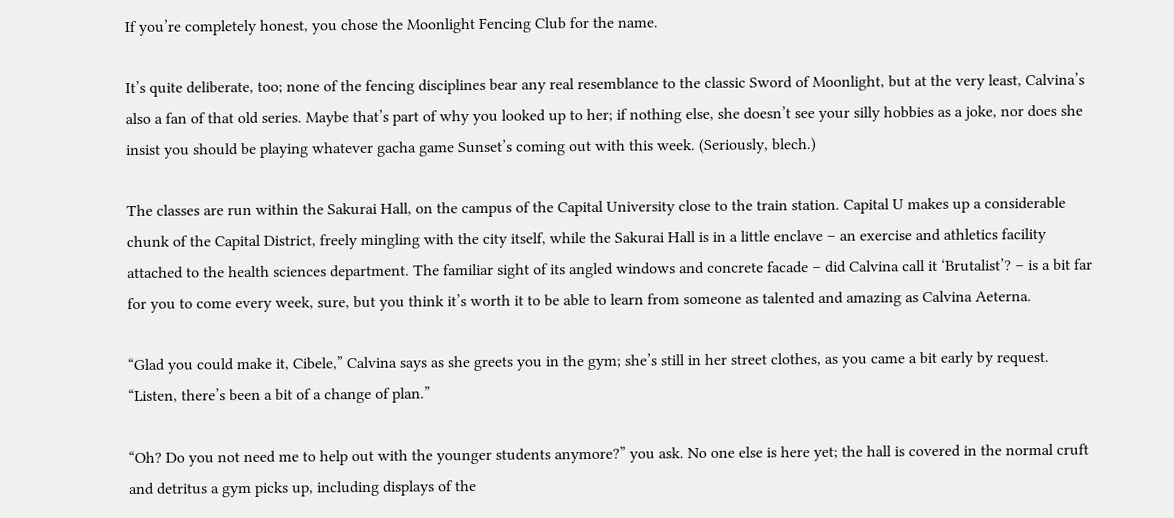If you’re completely honest, you chose the Moonlight Fencing Club for the name.

It’s quite deliberate, too; none of the fencing disciplines bear any real resemblance to the classic Sword of Moonlight, but at the very least, Calvina’s also a fan of that old series. Maybe that’s part of why you looked up to her; if nothing else, she doesn’t see your silly hobbies as a joke, nor does she insist you should be playing whatever gacha game Sunset’s coming out with this week. (Seriously, blech.)

The classes are run within the Sakurai Hall, on the campus of the Capital University close to the train station. Capital U makes up a considerable chunk of the Capital District, freely mingling with the city itself, while the Sakurai Hall is in a little enclave – an exercise and athletics facility attached to the health sciences department. The familiar sight of its angled windows and concrete facade – did Calvina call it ‘Brutalist’? – is a bit far for you to come every week, sure, but you think it’s worth it to be able to learn from someone as talented and amazing as Calvina Aeterna.

“Glad you could make it, Cibele,” Calvina says as she greets you in the gym; she’s still in her street clothes, as you came a bit early by request. “Listen, there’s been a bit of a change of plan.”

“Oh? Do you not need me to help out with the younger students anymore?” you ask. No one else is here yet; the hall is covered in the normal cruft and detritus a gym picks up, including displays of the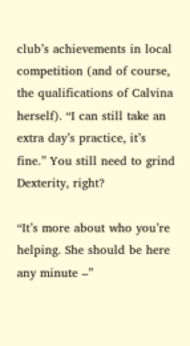club’s achievements in local competition (and of course, the qualifications of Calvina herself). “I can still take an extra day’s practice, it’s fine.” You still need to grind Dexterity, right?

“It’s more about who you’re helping. She should be here any minute –”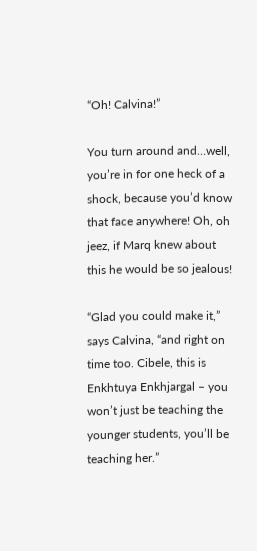“Oh! Calvina!”

You turn around and…well, you’re in for one heck of a shock, because you’d know that face anywhere! Oh, oh jeez, if Marq knew about this he would be so jealous!

“Glad you could make it,” says Calvina, “and right on time too. Cibele, this is Enkhtuya Enkhjargal – you won’t just be teaching the younger students, you’ll be teaching her.”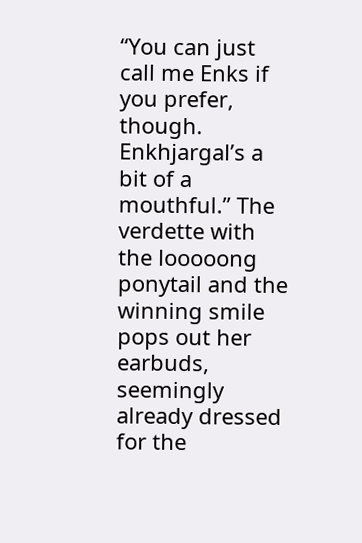“You can just call me Enks if you prefer, though. Enkhjargal’s a bit of a mouthful.” The verdette with the looooong ponytail and the winning smile pops out her earbuds, seemingly already dressed for the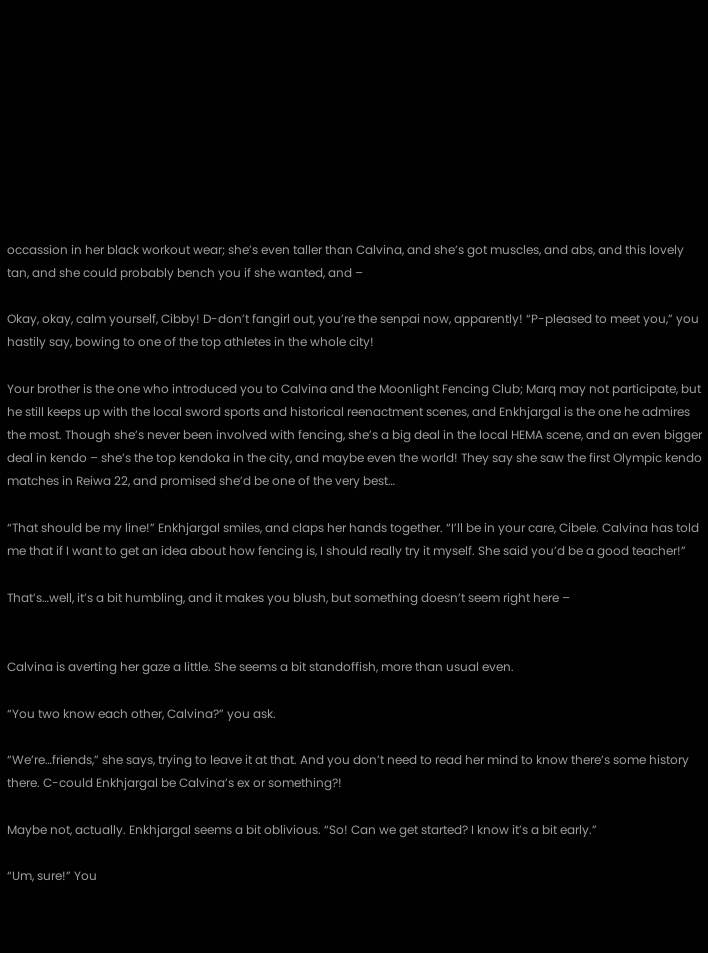occassion in her black workout wear; she’s even taller than Calvina, and she’s got muscles, and abs, and this lovely tan, and she could probably bench you if she wanted, and –

Okay, okay, calm yourself, Cibby! D-don’t fangirl out, you’re the senpai now, apparently! “P-pleased to meet you,” you hastily say, bowing to one of the top athletes in the whole city!

Your brother is the one who introduced you to Calvina and the Moonlight Fencing Club; Marq may not participate, but he still keeps up with the local sword sports and historical reenactment scenes, and Enkhjargal is the one he admires the most. Though she’s never been involved with fencing, she’s a big deal in the local HEMA scene, and an even bigger deal in kendo – she’s the top kendoka in the city, and maybe even the world! They say she saw the first Olympic kendo matches in Reiwa 22, and promised she’d be one of the very best…

“That should be my line!” Enkhjargal smiles, and claps her hands together. “I’ll be in your care, Cibele. Calvina has told me that if I want to get an idea about how fencing is, I should really try it myself. She said you’d be a good teacher!”

That’s…well, it’s a bit humbling, and it makes you blush, but something doesn’t seem right here –


Calvina is averting her gaze a little. She seems a bit standoffish, more than usual even.

“You two know each other, Calvina?” you ask.

“We’re…friends,” she says, trying to leave it at that. And you don’t need to read her mind to know there’s some history there. C-could Enkhjargal be Calvina’s ex or something?!

Maybe not, actually. Enkhjargal seems a bit oblivious. “So! Can we get started? I know it’s a bit early.”

“Um, sure!” You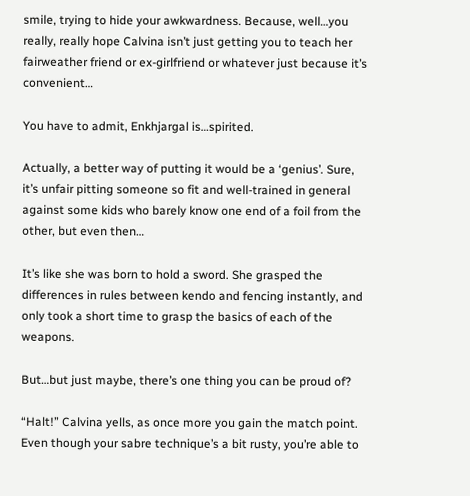smile, trying to hide your awkwardness. Because, well…you really, really hope Calvina isn’t just getting you to teach her fairweather friend or ex-girlfriend or whatever just because it’s convenient…

You have to admit, Enkhjargal is…spirited.

Actually, a better way of putting it would be a ‘genius’. Sure, it’s unfair pitting someone so fit and well-trained in general against some kids who barely know one end of a foil from the other, but even then…

It’s like she was born to hold a sword. She grasped the differences in rules between kendo and fencing instantly, and only took a short time to grasp the basics of each of the weapons.

But…but just maybe, there’s one thing you can be proud of?

“Halt!” Calvina yells, as once more you gain the match point. Even though your sabre technique’s a bit rusty, you’re able to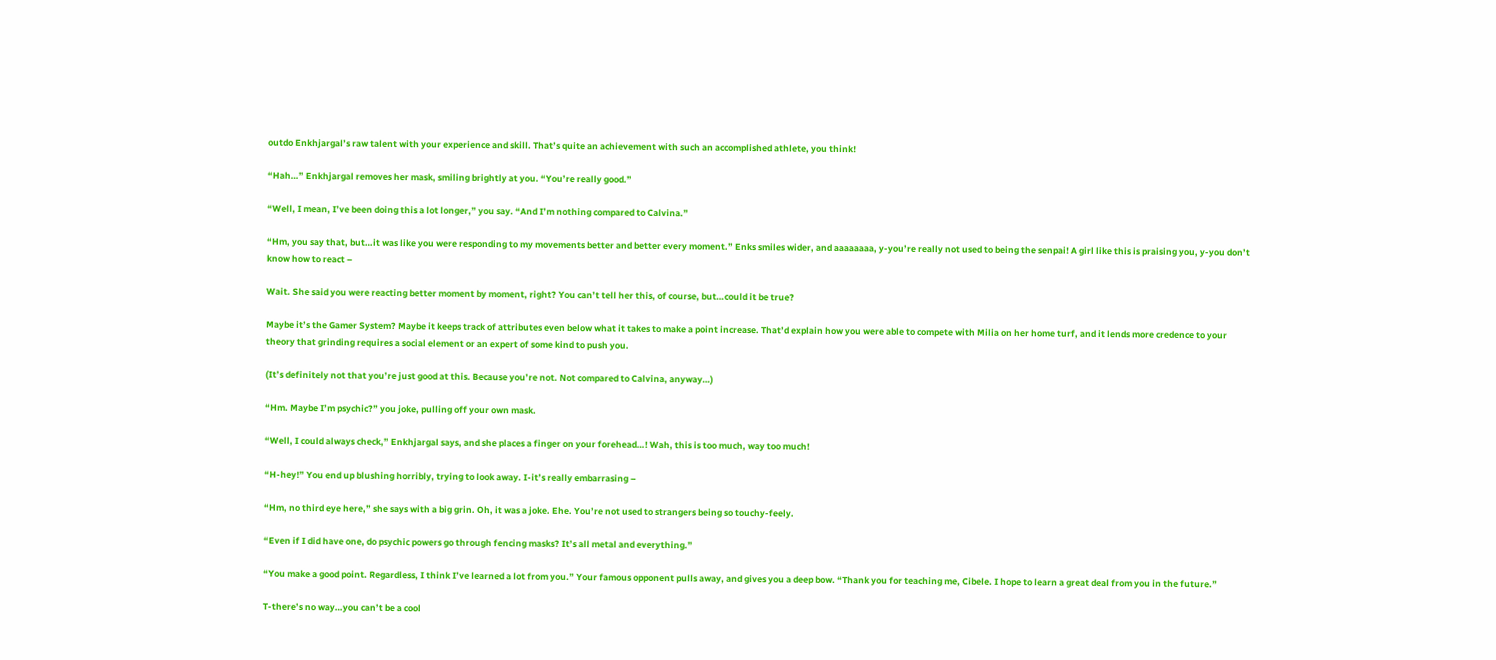outdo Enkhjargal’s raw talent with your experience and skill. That’s quite an achievement with such an accomplished athlete, you think!

“Hah…” Enkhjargal removes her mask, smiling brightly at you. “You’re really good.”

“Well, I mean, I’ve been doing this a lot longer,” you say. “And I’m nothing compared to Calvina.”

“Hm, you say that, but…it was like you were responding to my movements better and better every moment.” Enks smiles wider, and aaaaaaaa, y-you’re really not used to being the senpai! A girl like this is praising you, y-you don’t know how to react –

Wait. She said you were reacting better moment by moment, right? You can’t tell her this, of course, but…could it be true?

Maybe it’s the Gamer System? Maybe it keeps track of attributes even below what it takes to make a point increase. That’d explain how you were able to compete with Milia on her home turf, and it lends more credence to your theory that grinding requires a social element or an expert of some kind to push you.

(It’s definitely not that you’re just good at this. Because you’re not. Not compared to Calvina, anyway…)

“Hm. Maybe I’m psychic?” you joke, pulling off your own mask.

“Well, I could always check,” Enkhjargal says, and she places a finger on your forehead…! Wah, this is too much, way too much!

“H-hey!” You end up blushing horribly, trying to look away. I-it’s really embarrasing –

“Hm, no third eye here,” she says with a big grin. Oh, it was a joke. Ehe. You’re not used to strangers being so touchy-feely.

“Even if I did have one, do psychic powers go through fencing masks? It’s all metal and everything.”

“You make a good point. Regardless, I think I’ve learned a lot from you.” Your famous opponent pulls away, and gives you a deep bow. “Thank you for teaching me, Cibele. I hope to learn a great deal from you in the future.”

T-there’s no way…you can’t be a cool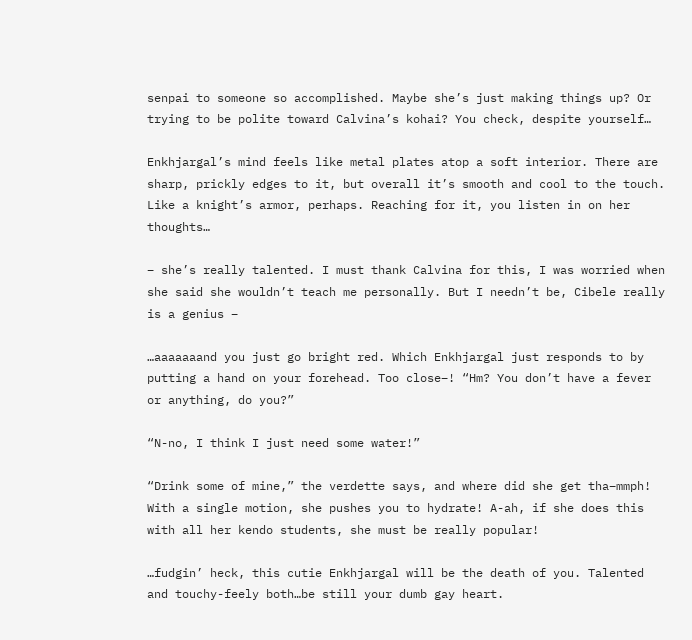senpai to someone so accomplished. Maybe she’s just making things up? Or trying to be polite toward Calvina’s kohai? You check, despite yourself…

Enkhjargal’s mind feels like metal plates atop a soft interior. There are sharp, prickly edges to it, but overall it’s smooth and cool to the touch. Like a knight’s armor, perhaps. Reaching for it, you listen in on her thoughts…

– she’s really talented. I must thank Calvina for this, I was worried when she said she wouldn’t teach me personally. But I needn’t be, Cibele really is a genius –

…aaaaaaand you just go bright red. Which Enkhjargal just responds to by putting a hand on your forehead. Too close–! “Hm? You don’t have a fever or anything, do you?”

“N-no, I think I just need some water!”

“Drink some of mine,” the verdette says, and where did she get tha–mmph! With a single motion, she pushes you to hydrate! A-ah, if she does this with all her kendo students, she must be really popular!

…fudgin’ heck, this cutie Enkhjargal will be the death of you. Talented and touchy-feely both…be still your dumb gay heart.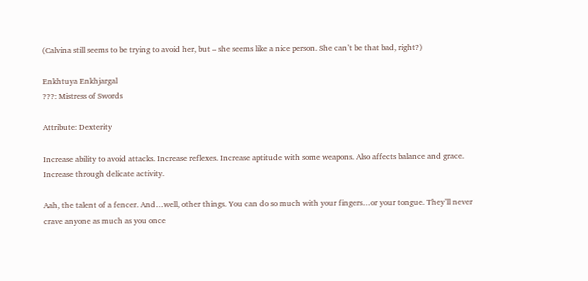(Calvina still seems to be trying to avoid her, but – she seems like a nice person. She can’t be that bad, right?)

Enkhtuya Enkhjargal
???: Mistress of Swords

Attribute: Dexterity

Increase ability to avoid attacks. Increase reflexes. Increase aptitude with some weapons. Also affects balance and grace. Increase through delicate activity.

Aah, the talent of a fencer. And…well, other things. You can do so much with your fingers…or your tongue. They’ll never crave anyone as much as you once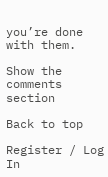you’re done with them.

Show the comments section

Back to top

Register / Log In